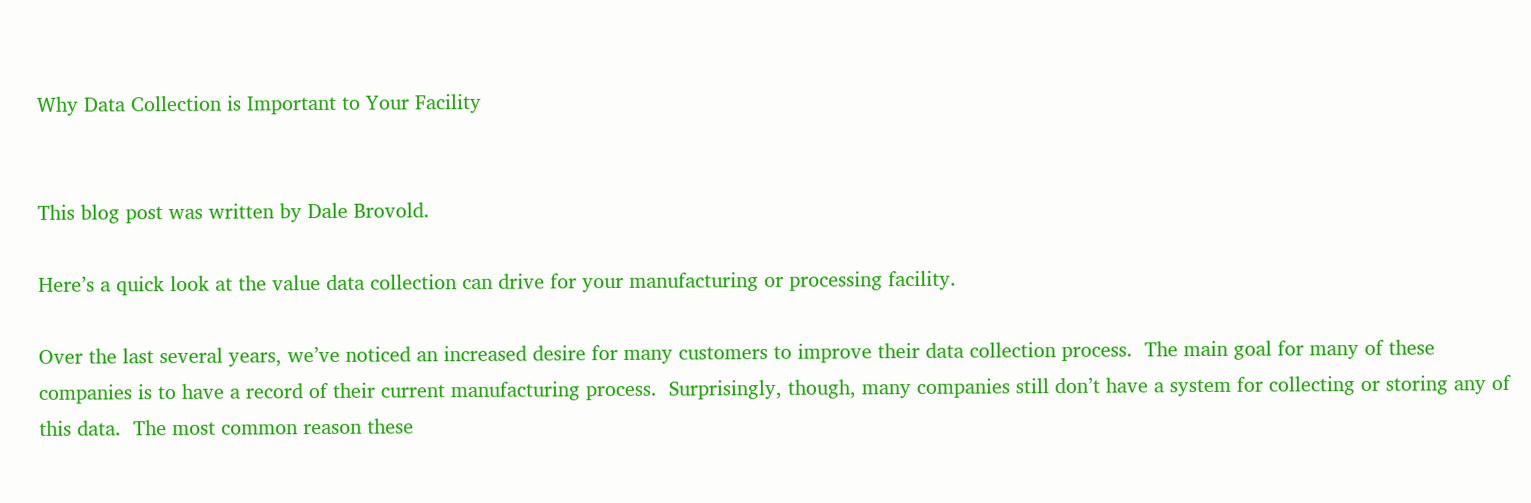Why Data Collection is Important to Your Facility


This blog post was written by Dale Brovold.

Here’s a quick look at the value data collection can drive for your manufacturing or processing facility.

Over the last several years, we’ve noticed an increased desire for many customers to improve their data collection process.  The main goal for many of these companies is to have a record of their current manufacturing process.  Surprisingly, though, many companies still don’t have a system for collecting or storing any of this data.  The most common reason these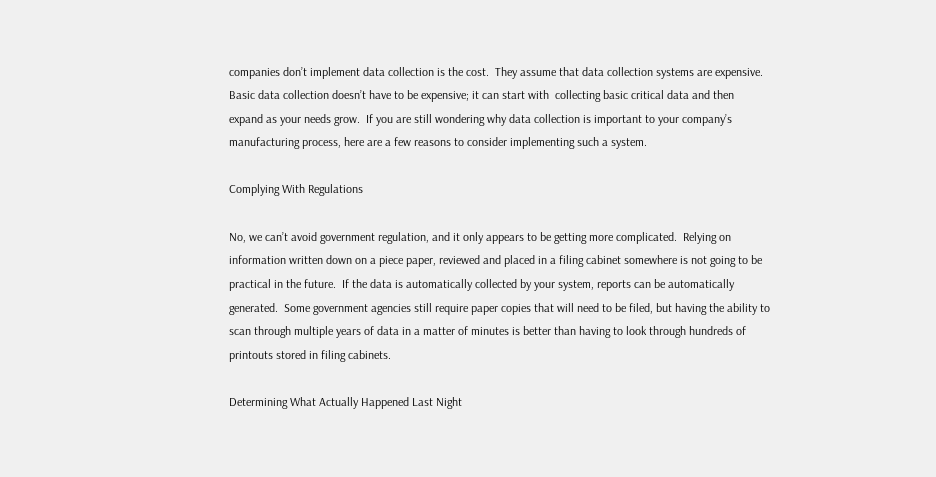companies don’t implement data collection is the cost.  They assume that data collection systems are expensive.  Basic data collection doesn’t have to be expensive; it can start with  collecting basic critical data and then expand as your needs grow.  If you are still wondering why data collection is important to your company’s manufacturing process, here are a few reasons to consider implementing such a system.

Complying With Regulations

No, we can’t avoid government regulation, and it only appears to be getting more complicated.  Relying on information written down on a piece paper, reviewed and placed in a filing cabinet somewhere is not going to be practical in the future.  If the data is automatically collected by your system, reports can be automatically generated.  Some government agencies still require paper copies that will need to be filed, but having the ability to scan through multiple years of data in a matter of minutes is better than having to look through hundreds of printouts stored in filing cabinets.

Determining What Actually Happened Last Night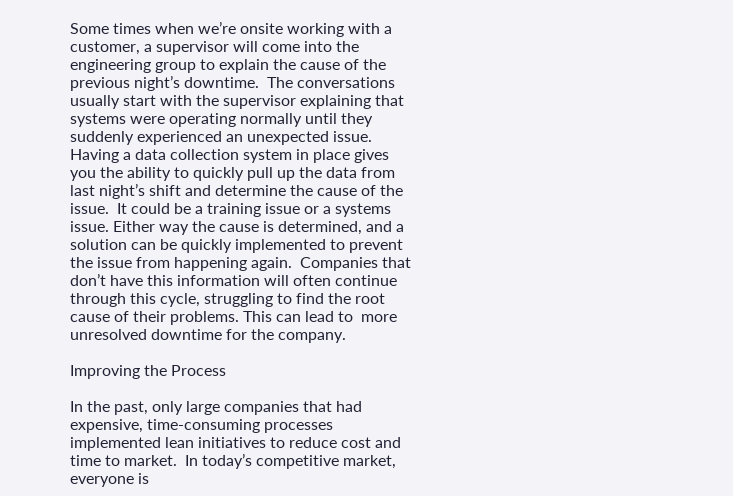Some times when we’re onsite working with a customer, a supervisor will come into the engineering group to explain the cause of the previous night’s downtime.  The conversations usually start with the supervisor explaining that systems were operating normally until they suddenly experienced an unexpected issue.  Having a data collection system in place gives you the ability to quickly pull up the data from last night’s shift and determine the cause of the issue.  It could be a training issue or a systems issue. Either way the cause is determined, and a solution can be quickly implemented to prevent the issue from happening again.  Companies that don’t have this information will often continue through this cycle, struggling to find the root cause of their problems. This can lead to  more unresolved downtime for the company.

Improving the Process

In the past, only large companies that had expensive, time-consuming processes implemented lean initiatives to reduce cost and time to market.  In today’s competitive market, everyone is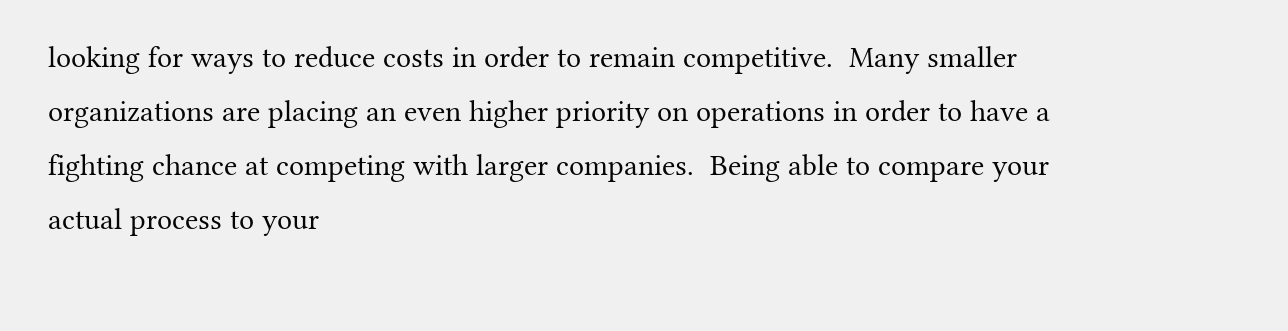looking for ways to reduce costs in order to remain competitive.  Many smaller organizations are placing an even higher priority on operations in order to have a fighting chance at competing with larger companies.  Being able to compare your actual process to your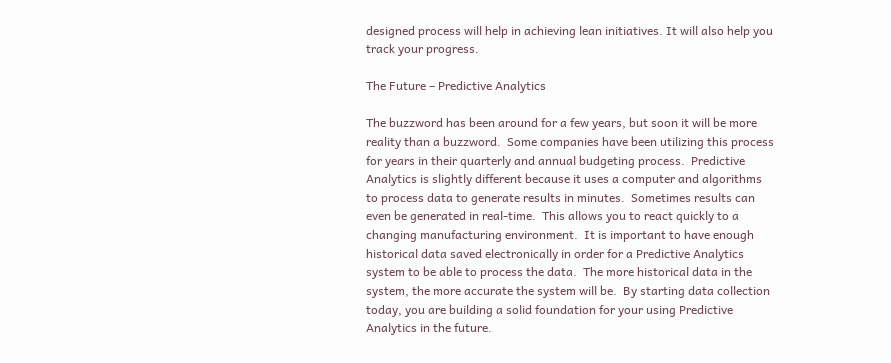designed process will help in achieving lean initiatives. It will also help you track your progress.

The Future – Predictive Analytics

The buzzword has been around for a few years, but soon it will be more reality than a buzzword.  Some companies have been utilizing this process for years in their quarterly and annual budgeting process.  Predictive Analytics is slightly different because it uses a computer and algorithms to process data to generate results in minutes.  Sometimes results can even be generated in real-time.  This allows you to react quickly to a changing manufacturing environment.  It is important to have enough historical data saved electronically in order for a Predictive Analytics system to be able to process the data.  The more historical data in the system, the more accurate the system will be.  By starting data collection today, you are building a solid foundation for your using Predictive Analytics in the future.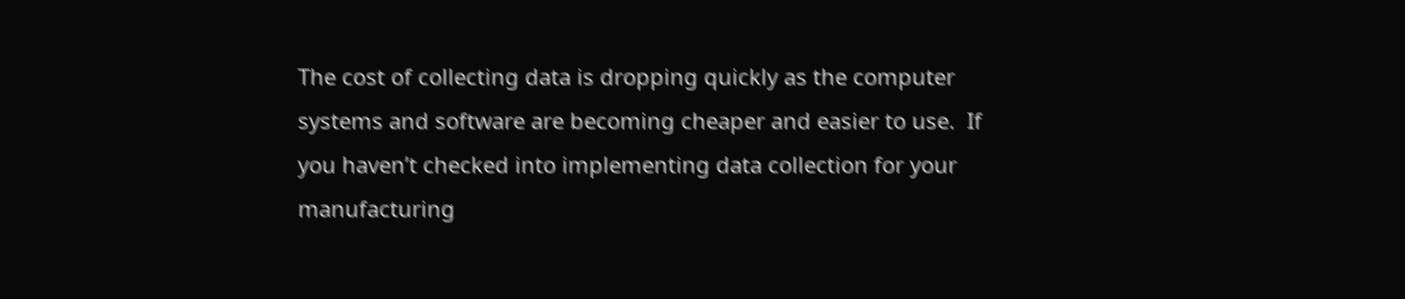The cost of collecting data is dropping quickly as the computer systems and software are becoming cheaper and easier to use.  If you haven’t checked into implementing data collection for your manufacturing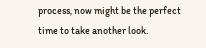process, now might be the perfect time to take another look.